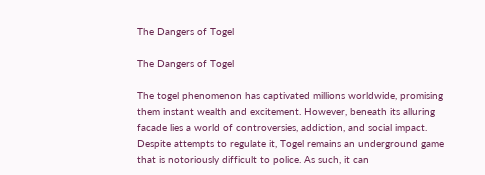The Dangers of Togel

The Dangers of Togel

The togel phenomenon has captivated millions worldwide, promising them instant wealth and excitement. However, beneath its alluring facade lies a world of controversies, addiction, and social impact. Despite attempts to regulate it, Togel remains an underground game that is notoriously difficult to police. As such, it can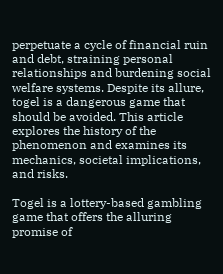perpetuate a cycle of financial ruin and debt, straining personal relationships and burdening social welfare systems. Despite its allure, togel is a dangerous game that should be avoided. This article explores the history of the phenomenon and examines its mechanics, societal implications, and risks.

Togel is a lottery-based gambling game that offers the alluring promise of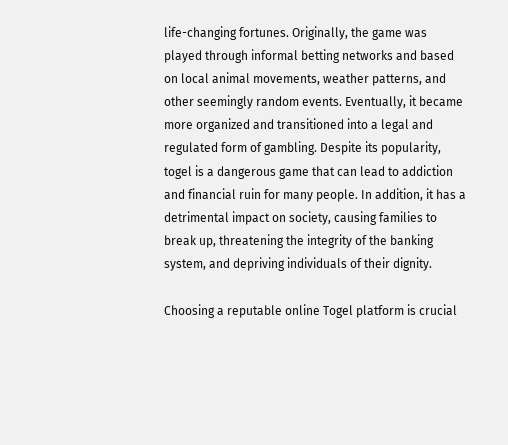life-changing fortunes. Originally, the game was played through informal betting networks and based on local animal movements, weather patterns, and other seemingly random events. Eventually, it became more organized and transitioned into a legal and regulated form of gambling. Despite its popularity, togel is a dangerous game that can lead to addiction and financial ruin for many people. In addition, it has a detrimental impact on society, causing families to break up, threatening the integrity of the banking system, and depriving individuals of their dignity.

Choosing a reputable online Togel platform is crucial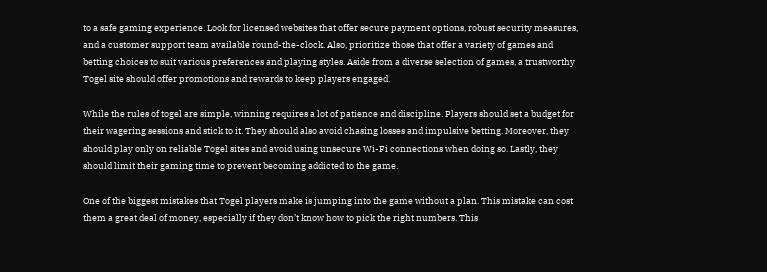to a safe gaming experience. Look for licensed websites that offer secure payment options, robust security measures, and a customer support team available round-the-clock. Also, prioritize those that offer a variety of games and betting choices to suit various preferences and playing styles. Aside from a diverse selection of games, a trustworthy Togel site should offer promotions and rewards to keep players engaged.

While the rules of togel are simple, winning requires a lot of patience and discipline. Players should set a budget for their wagering sessions and stick to it. They should also avoid chasing losses and impulsive betting. Moreover, they should play only on reliable Togel sites and avoid using unsecure Wi-Fi connections when doing so. Lastly, they should limit their gaming time to prevent becoming addicted to the game.

One of the biggest mistakes that Togel players make is jumping into the game without a plan. This mistake can cost them a great deal of money, especially if they don’t know how to pick the right numbers. This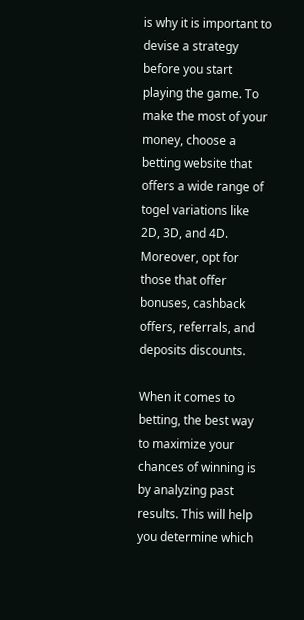is why it is important to devise a strategy before you start playing the game. To make the most of your money, choose a betting website that offers a wide range of togel variations like 2D, 3D, and 4D. Moreover, opt for those that offer bonuses, cashback offers, referrals, and deposits discounts.

When it comes to betting, the best way to maximize your chances of winning is by analyzing past results. This will help you determine which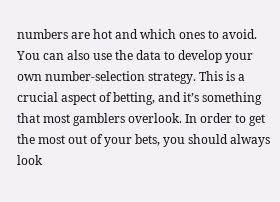numbers are hot and which ones to avoid. You can also use the data to develop your own number-selection strategy. This is a crucial aspect of betting, and it’s something that most gamblers overlook. In order to get the most out of your bets, you should always look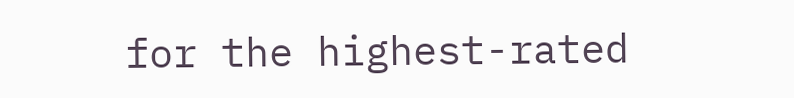for the highest-rated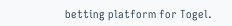betting platform for Togel.